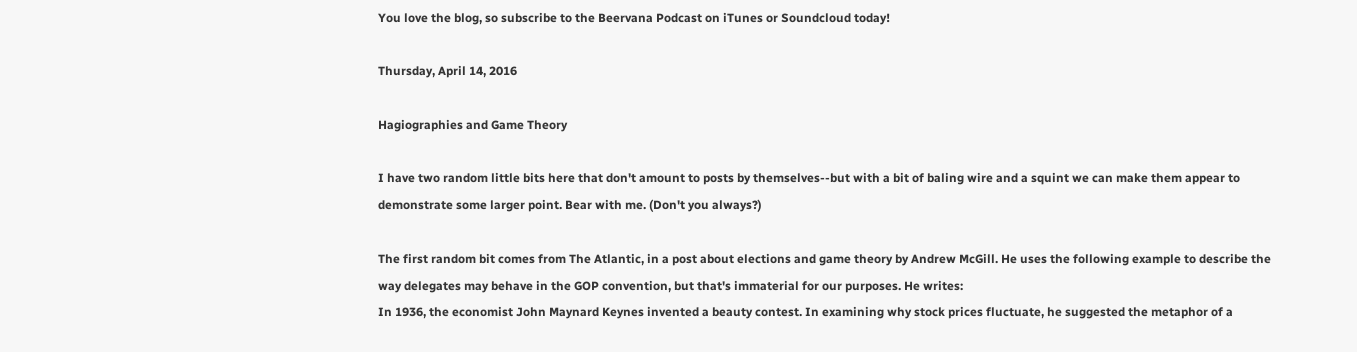You love the blog, so subscribe to the Beervana Podcast on iTunes or Soundcloud today!

Thursday, April 14, 2016

Hagiographies and Game Theory

I have two random little bits here that don't amount to posts by themselves--but with a bit of baling wire and a squint we can make them appear to demonstrate some larger point. Bear with me. (Don't you always?)

The first random bit comes from The Atlantic, in a post about elections and game theory by Andrew McGill. He uses the following example to describe the way delegates may behave in the GOP convention, but that's immaterial for our purposes. He writes:
In 1936, the economist John Maynard Keynes invented a beauty contest. In examining why stock prices fluctuate, he suggested the metaphor of a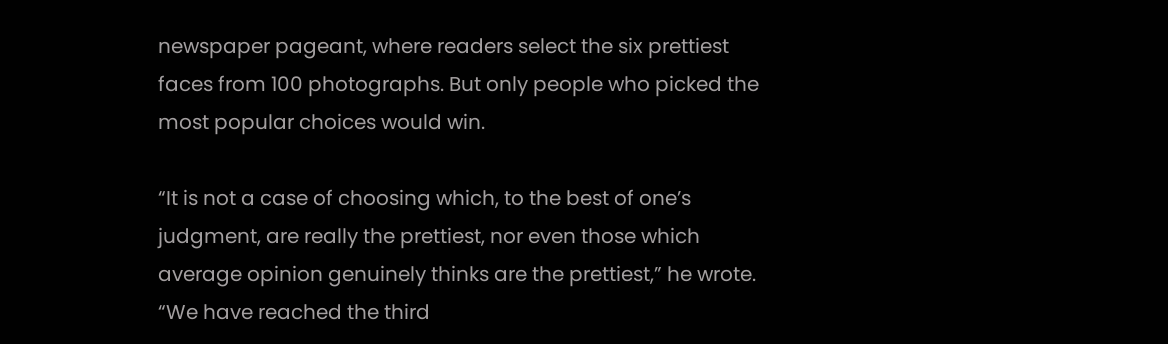newspaper pageant, where readers select the six prettiest faces from 100 photographs. But only people who picked the most popular choices would win.

“It is not a case of choosing which, to the best of one’s judgment, are really the prettiest, nor even those which average opinion genuinely thinks are the prettiest,” he wrote. “We have reached the third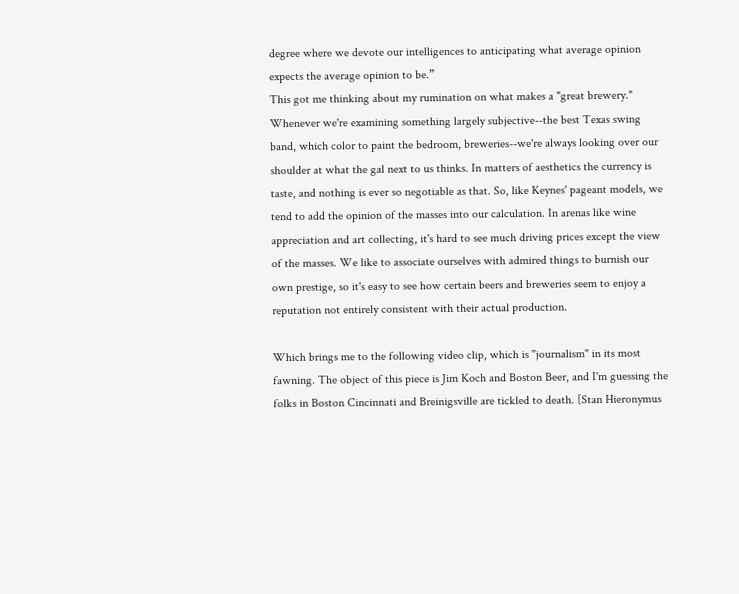degree where we devote our intelligences to anticipating what average opinion expects the average opinion to be.”
This got me thinking about my rumination on what makes a "great brewery." Whenever we're examining something largely subjective--the best Texas swing band, which color to paint the bedroom, breweries--we're always looking over our shoulder at what the gal next to us thinks. In matters of aesthetics the currency is taste, and nothing is ever so negotiable as that. So, like Keynes' pageant models, we tend to add the opinion of the masses into our calculation. In arenas like wine appreciation and art collecting, it's hard to see much driving prices except the view of the masses. We like to associate ourselves with admired things to burnish our own prestige, so it's easy to see how certain beers and breweries seem to enjoy a reputation not entirely consistent with their actual production.

Which brings me to the following video clip, which is "journalism" in its most fawning. The object of this piece is Jim Koch and Boston Beer, and I'm guessing the folks in Boston Cincinnati and Breinigsville are tickled to death. [Stan Hieronymus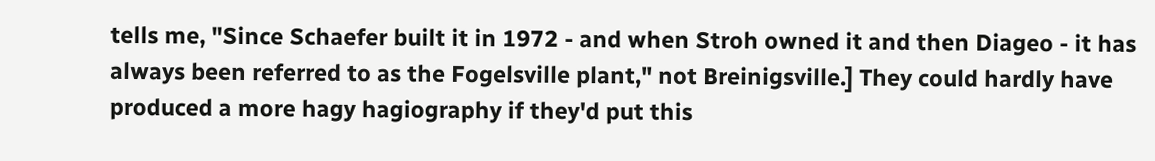tells me, "Since Schaefer built it in 1972 - and when Stroh owned it and then Diageo - it has always been referred to as the Fogelsville plant," not Breinigsville.] They could hardly have produced a more hagy hagiography if they'd put this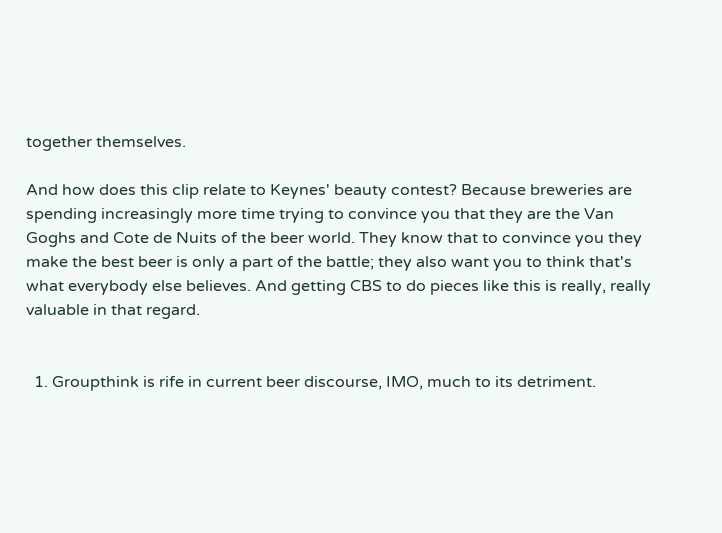together themselves.

And how does this clip relate to Keynes' beauty contest? Because breweries are spending increasingly more time trying to convince you that they are the Van Goghs and Cote de Nuits of the beer world. They know that to convince you they make the best beer is only a part of the battle; they also want you to think that's what everybody else believes. And getting CBS to do pieces like this is really, really valuable in that regard.


  1. Groupthink is rife in current beer discourse, IMO, much to its detriment.